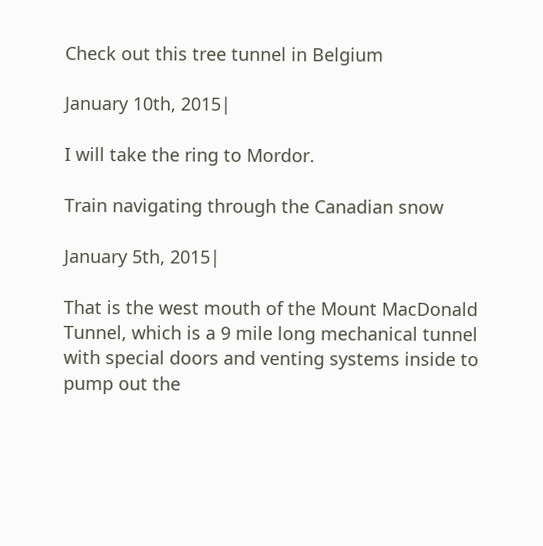Check out this tree tunnel in Belgium

January 10th, 2015|

I will take the ring to Mordor.

Train navigating through the Canadian snow

January 5th, 2015|

That is the west mouth of the Mount MacDonald Tunnel, which is a 9 mile long mechanical tunnel with special doors and venting systems inside to pump out the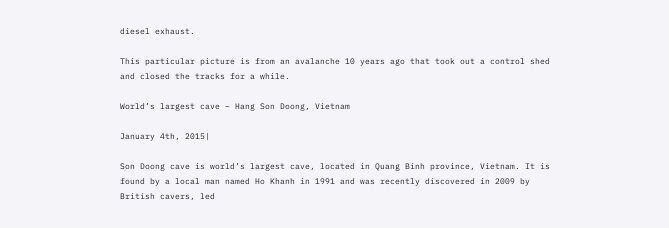diesel exhaust.

This particular picture is from an avalanche 10 years ago that took out a control shed and closed the tracks for a while.

World’s largest cave – Hang Son Doong, Vietnam

January 4th, 2015|

Son Doong cave is world’s largest cave, located in Quang Binh province, Vietnam. It is found by a local man named Ho Khanh in 1991 and was recently discovered in 2009 by British cavers, led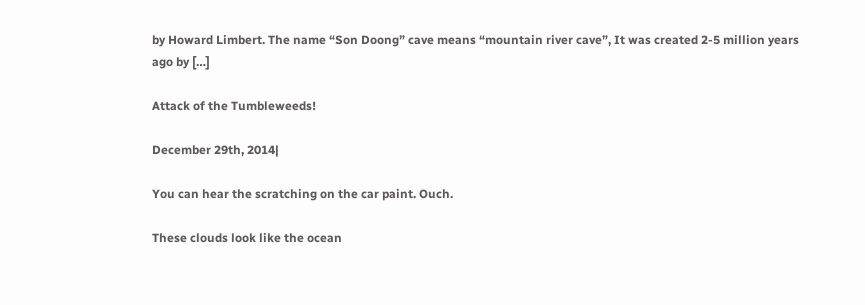by Howard Limbert. The name “Son Doong” cave means “mountain river cave”, It was created 2-5 million years ago by […]

Attack of the Tumbleweeds!

December 29th, 2014|

You can hear the scratching on the car paint. Ouch.

These clouds look like the ocean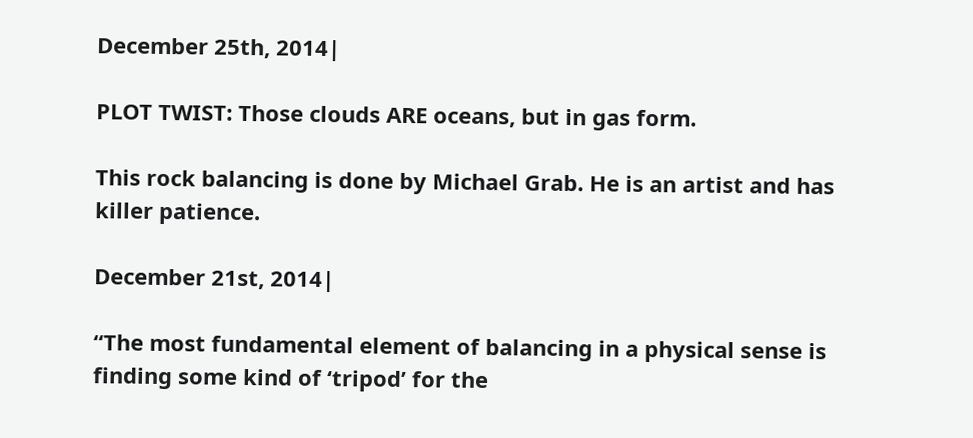December 25th, 2014|

PLOT TWIST: Those clouds ARE oceans, but in gas form.

This rock balancing is done by Michael Grab. He is an artist and has killer patience.

December 21st, 2014|

“The most fundamental element of balancing in a physical sense is finding some kind of ‘tripod’ for the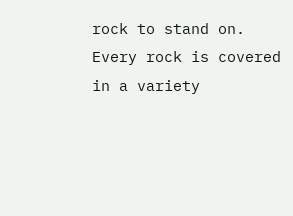rock to stand on. Every rock is covered in a variety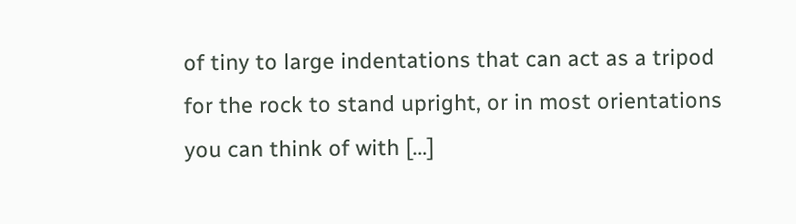of tiny to large indentations that can act as a tripod for the rock to stand upright, or in most orientations you can think of with […]